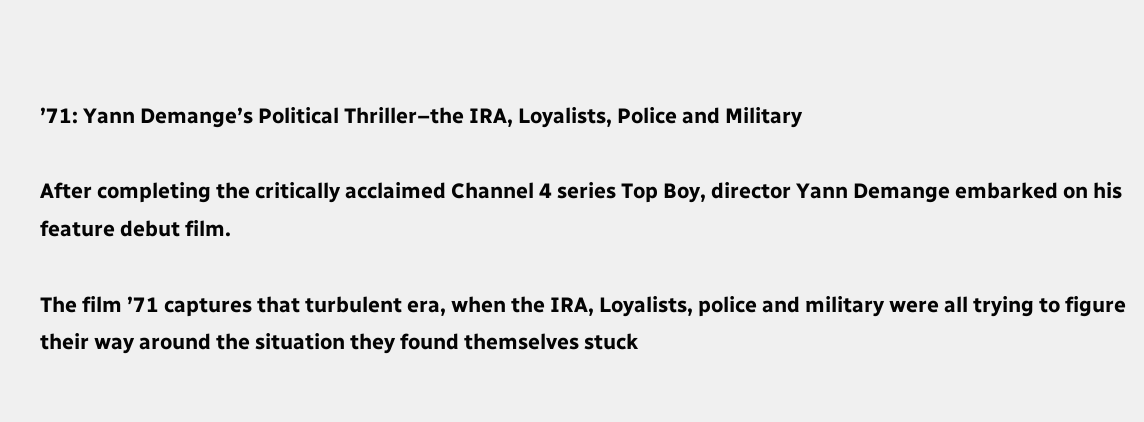’71: Yann Demange’s Political Thriller–the IRA, Loyalists, Police and Military

After completing the critically acclaimed Channel 4 series Top Boy, director Yann Demange embarked on his feature debut film.

The film ’71 captures that turbulent era, when the IRA, Loyalists, police and military were all trying to figure their way around the situation they found themselves stuck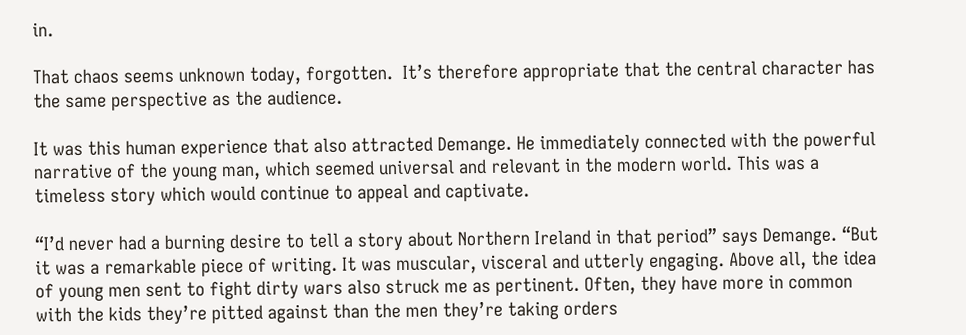in.

That chaos seems unknown today, forgotten.  It’s therefore appropriate that the central character has the same perspective as the audience.

It was this human experience that also attracted Demange. He immediately connected with the powerful narrative of the young man, which seemed universal and relevant in the modern world. This was a timeless story which would continue to appeal and captivate.

“I’d never had a burning desire to tell a story about Northern Ireland in that period” says Demange. “But it was a remarkable piece of writing. It was muscular, visceral and utterly engaging. Above all, the idea of young men sent to fight dirty wars also struck me as pertinent. Often, they have more in common with the kids they’re pitted against than the men they’re taking orders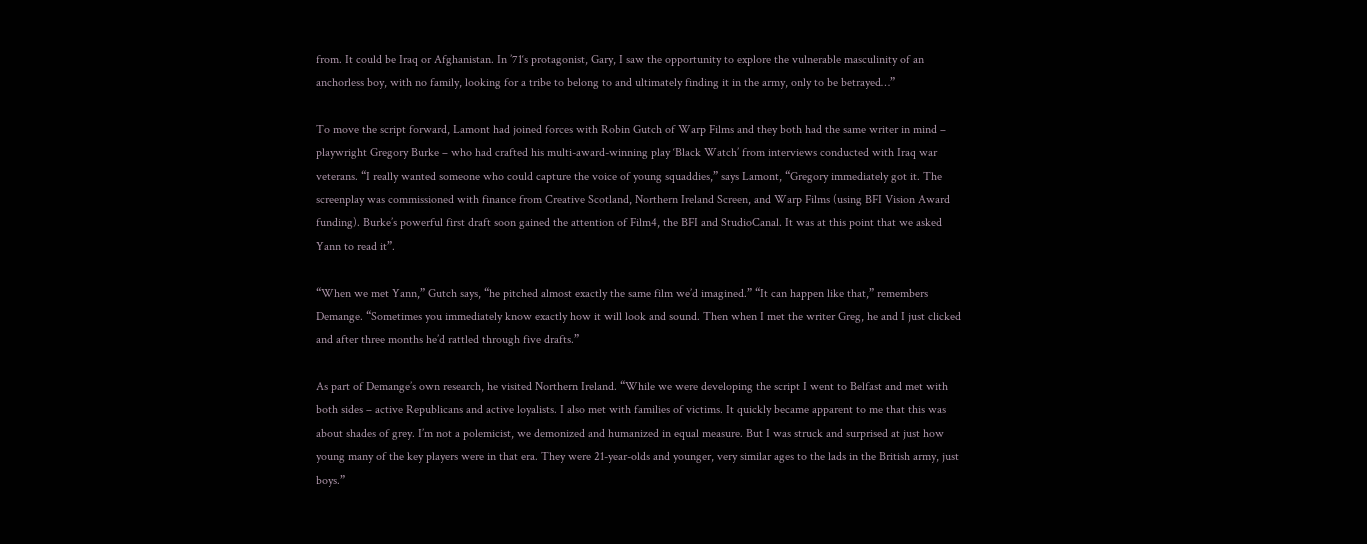from. It could be Iraq or Afghanistan. In ’71‘s protagonist, Gary, I saw the opportunity to explore the vulnerable masculinity of an anchorless boy, with no family, looking for a tribe to belong to and ultimately finding it in the army, only to be betrayed…”

To move the script forward, Lamont had joined forces with Robin Gutch of Warp Films and they both had the same writer in mind – playwright Gregory Burke – who had crafted his multi-award-winning play ‘Black Watch’ from interviews conducted with Iraq war veterans. “I really wanted someone who could capture the voice of young squaddies,” says Lamont, “Gregory immediately got it. The screenplay was commissioned with finance from Creative Scotland, Northern Ireland Screen, and Warp Films (using BFI Vision Award funding). Burke’s powerful first draft soon gained the attention of Film4, the BFI and StudioCanal. It was at this point that we asked Yann to read it”.

“When we met Yann,” Gutch says, “he pitched almost exactly the same film we’d imagined.” “It can happen like that,” remembers Demange. “Sometimes you immediately know exactly how it will look and sound. Then when I met the writer Greg, he and I just clicked and after three months he’d rattled through five drafts.”

As part of Demange’s own research, he visited Northern Ireland. “While we were developing the script I went to Belfast and met with both sides – active Republicans and active loyalists. I also met with families of victims. It quickly became apparent to me that this was about shades of grey. I’m not a polemicist, we demonized and humanized in equal measure. But I was struck and surprised at just how young many of the key players were in that era. They were 21-year-olds and younger, very similar ages to the lads in the British army, just boys.”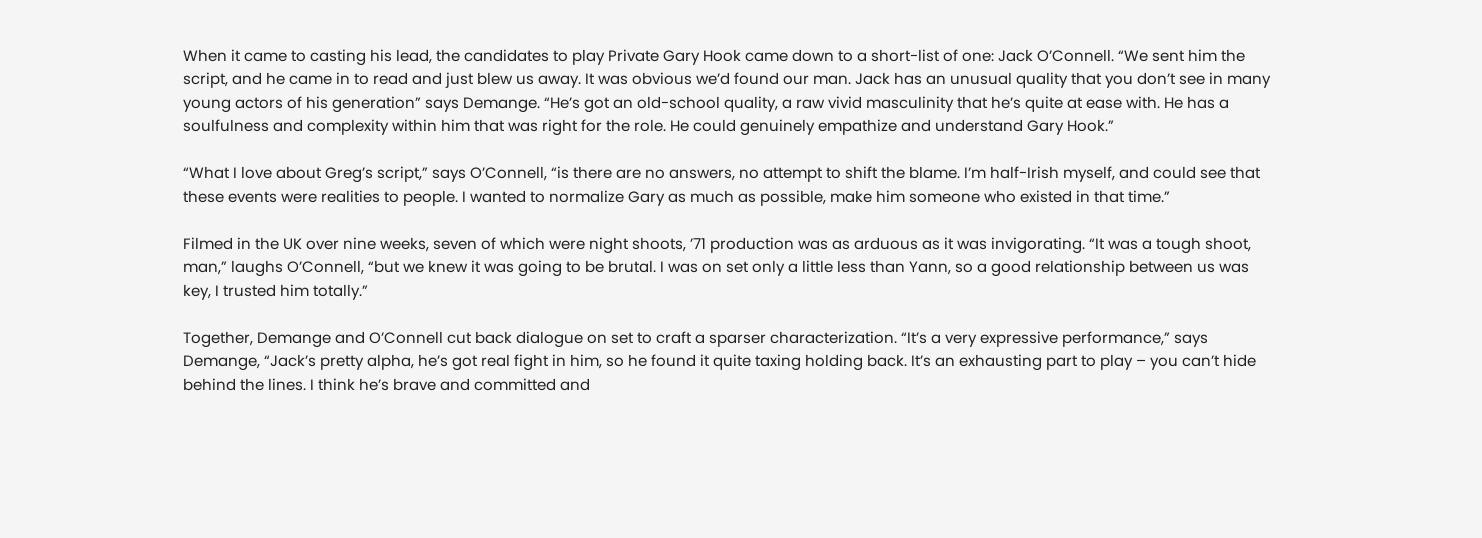When it came to casting his lead, the candidates to play Private Gary Hook came down to a short-list of one: Jack O’Connell. “We sent him the script, and he came in to read and just blew us away. It was obvious we’d found our man. Jack has an unusual quality that you don’t see in many young actors of his generation” says Demange. “He’s got an old-school quality, a raw vivid masculinity that he’s quite at ease with. He has a soulfulness and complexity within him that was right for the role. He could genuinely empathize and understand Gary Hook.”

“What I love about Greg’s script,” says O’Connell, “is there are no answers, no attempt to shift the blame. I’m half-Irish myself, and could see that these events were realities to people. I wanted to normalize Gary as much as possible, make him someone who existed in that time.”

Filmed in the UK over nine weeks, seven of which were night shoots, ’71 production was as arduous as it was invigorating. “It was a tough shoot, man,” laughs O’Connell, “but we knew it was going to be brutal. I was on set only a little less than Yann, so a good relationship between us was key, I trusted him totally.”

Together, Demange and O’Connell cut back dialogue on set to craft a sparser characterization. “It’s a very expressive performance,” says Demange, “Jack’s pretty alpha, he’s got real fight in him, so he found it quite taxing holding back. It’s an exhausting part to play – you can’t hide behind the lines. I think he’s brave and committed and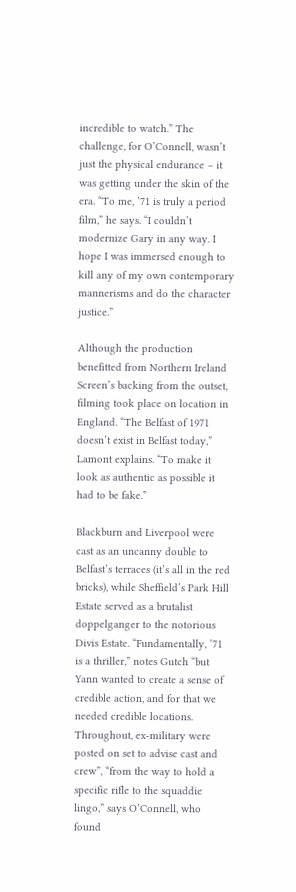incredible to watch.” The challenge, for O’Connell, wasn’t just the physical endurance – it was getting under the skin of the era. “To me, ’71 is truly a period film,” he says. “I couldn’t modernize Gary in any way. I hope I was immersed enough to kill any of my own contemporary mannerisms and do the character justice.”

Although the production benefitted from Northern Ireland Screen’s backing from the outset, filming took place on location in England. “The Belfast of 1971 doesn’t exist in Belfast today,” Lamont explains. “To make it look as authentic as possible it had to be fake.”

Blackburn and Liverpool were cast as an uncanny double to Belfast’s terraces (it’s all in the red bricks), while Sheffield’s Park Hill Estate served as a brutalist doppelganger to the notorious Divis Estate. “Fundamentally, ’71 is a thriller,” notes Gutch “but Yann wanted to create a sense of credible action, and for that we needed credible locations. Throughout, ex-military were posted on set to advise cast and crew”, “from the way to hold a specific rifle to the squaddie lingo,” says O’Connell, who found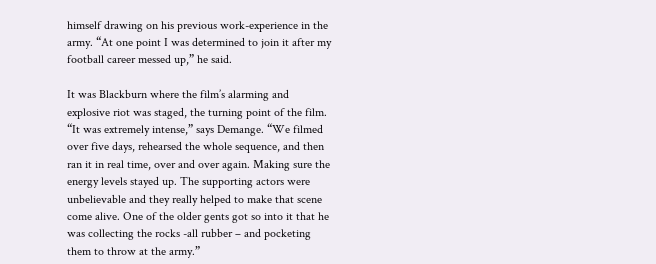himself drawing on his previous work-experience in the army. “At one point I was determined to join it after my football career messed up,” he said.

It was Blackburn where the film’s alarming and explosive riot was staged, the turning point of the film. “It was extremely intense,” says Demange. “We filmed over five days, rehearsed the whole sequence, and then ran it in real time, over and over again. Making sure the energy levels stayed up. The supporting actors were unbelievable and they really helped to make that scene come alive. One of the older gents got so into it that he was collecting the rocks -all rubber – and pocketing them to throw at the army.”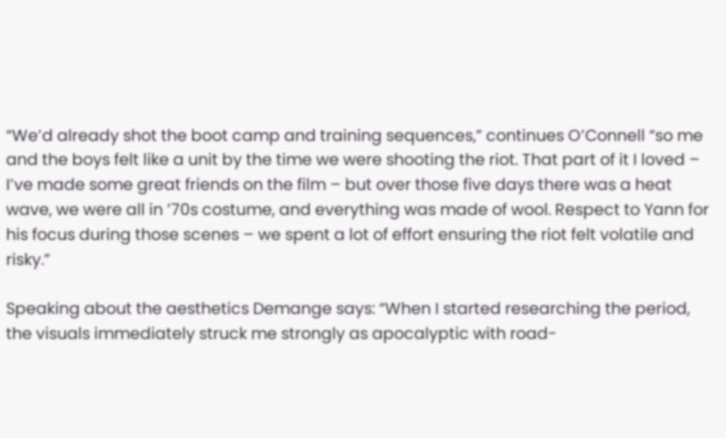“We’d already shot the boot camp and training sequences,” continues O’Connell “so me and the boys felt like a unit by the time we were shooting the riot. That part of it I loved – I’ve made some great friends on the film – but over those five days there was a heat wave, we were all in ’70s costume, and everything was made of wool. Respect to Yann for his focus during those scenes – we spent a lot of effort ensuring the riot felt volatile and risky.”

Speaking about the aesthetics Demange says: “When I started researching the period, the visuals immediately struck me strongly as apocalyptic with road-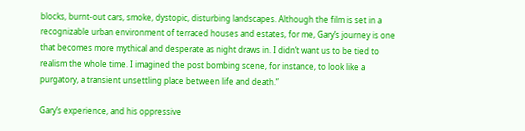blocks, burnt-out cars, smoke, dystopic, disturbing landscapes. Although the film is set in a recognizable urban environment of terraced houses and estates, for me, Gary’s journey is one that becomes more mythical and desperate as night draws in. I didn’t want us to be tied to realism the whole time. I imagined the post bombing scene, for instance, to look like a purgatory, a transient unsettling place between life and death.”

Gary’s experience, and his oppressive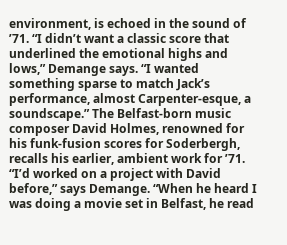environment, is echoed in the sound of ’71. “I didn’t want a classic score that underlined the emotional highs and lows,” Demange says. “I wanted something sparse to match Jack’s performance, almost Carpenter-esque, a soundscape.” The Belfast-born music composer David Holmes, renowned for his funk-fusion scores for Soderbergh, recalls his earlier, ambient work for ’71. “I’d worked on a project with David before,” says Demange. “When he heard I was doing a movie set in Belfast, he read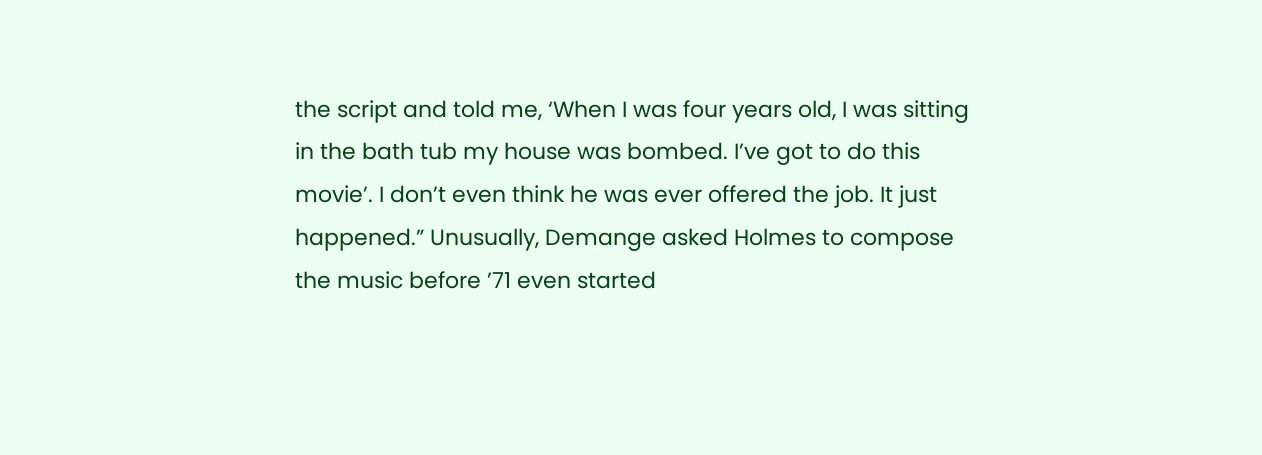the script and told me, ‘When I was four years old, I was sitting in the bath tub my house was bombed. I’ve got to do this movie’. I don’t even think he was ever offered the job. It just happened.” Unusually, Demange asked Holmes to compose the music before ’71 even started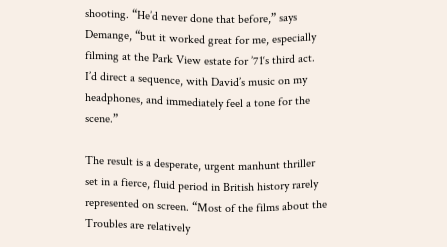shooting. “He’d never done that before,” says Demange, “but it worked great for me, especially filming at the Park View estate for ’71‘s third act. I’d direct a sequence, with David’s music on my headphones, and immediately feel a tone for the scene.”

The result is a desperate, urgent manhunt thriller set in a fierce, fluid period in British history rarely represented on screen. “Most of the films about the Troubles are relatively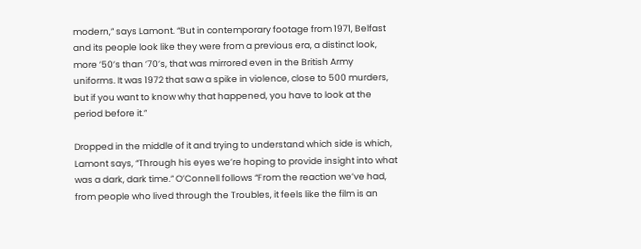modern,” says Lamont. “But in contemporary footage from 1971, Belfast and its people look like they were from a previous era, a distinct look, more ’50’s than ’70’s, that was mirrored even in the British Army uniforms. It was 1972 that saw a spike in violence, close to 500 murders, but if you want to know why that happened, you have to look at the period before it.”

Dropped in the middle of it and trying to understand which side is which, Lamont says, “Through his eyes we’re hoping to provide insight into what was a dark, dark time.” O’Connell follows “From the reaction we’ve had, from people who lived through the Troubles, it feels like the film is an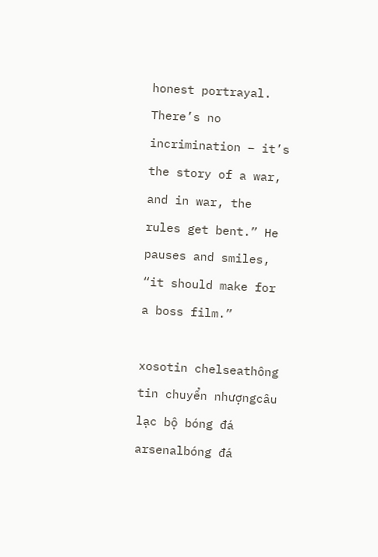honest portrayal. There’s no incrimination – it’s the story of a war, and in war, the rules get bent.” He pauses and smiles, “it should make for a boss film.”

xosotin chelseathông tin chuyển nhượngcâu lạc bộ bóng đá arsenalbóng đá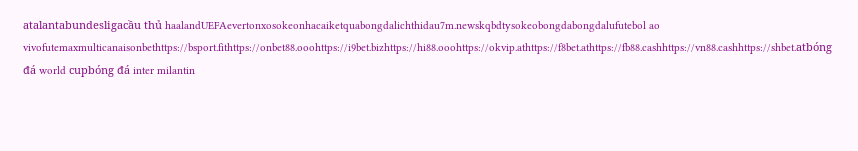atalantabundesligacầu thủ haalandUEFAevertonxosokeonhacaiketquabongdalichthidau7m.newskqbdtysokeobongdabongdalufutebol ao vivofutemaxmulticanaisonbethttps://bsport.fithttps://onbet88.ooohttps://i9bet.bizhttps://hi88.ooohttps://okvip.athttps://f8bet.athttps://fb88.cashhttps://vn88.cashhttps://shbet.atbóng đá world cupbóng đá inter milantin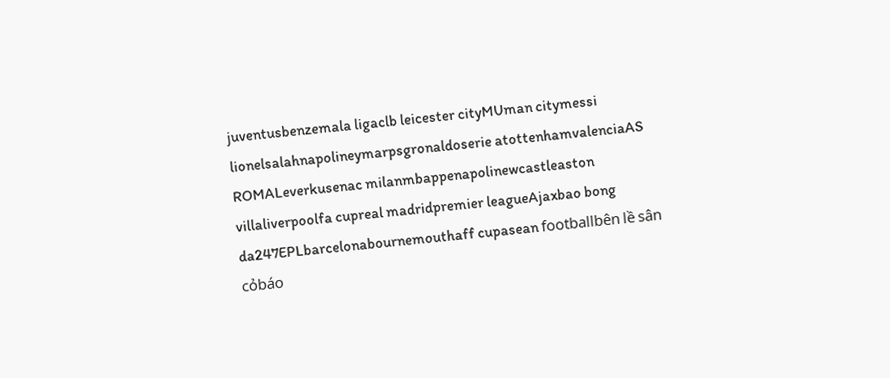juventusbenzemala ligaclb leicester cityMUman citymessi lionelsalahnapolineymarpsgronaldoserie atottenhamvalenciaAS ROMALeverkusenac milanmbappenapolinewcastleaston villaliverpoolfa cupreal madridpremier leagueAjaxbao bong da247EPLbarcelonabournemouthaff cupasean footballbên lề sân cỏbáo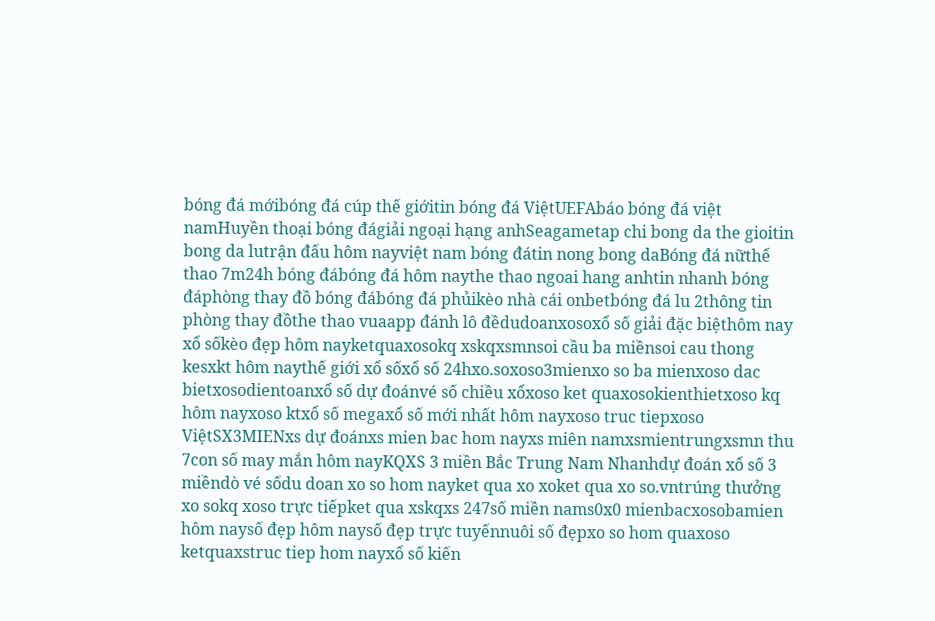bóng đá mớibóng đá cúp thế giớitin bóng đá ViệtUEFAbáo bóng đá việt namHuyền thoại bóng đágiải ngoại hạng anhSeagametap chi bong da the gioitin bong da lutrận đấu hôm nayviệt nam bóng đátin nong bong daBóng đá nữthể thao 7m24h bóng đábóng đá hôm naythe thao ngoai hang anhtin nhanh bóng đáphòng thay đồ bóng đábóng đá phủikèo nhà cái onbetbóng đá lu 2thông tin phòng thay đồthe thao vuaapp đánh lô đềdudoanxosoxổ số giải đặc biệthôm nay xổ sốkèo đẹp hôm nayketquaxosokq xskqxsmnsoi cầu ba miềnsoi cau thong kesxkt hôm naythế giới xổ sốxổ số 24hxo.soxoso3mienxo so ba mienxoso dac bietxosodientoanxổ số dự đoánvé số chiều xổxoso ket quaxosokienthietxoso kq hôm nayxoso ktxổ số megaxổ số mới nhất hôm nayxoso truc tiepxoso ViệtSX3MIENxs dự đoánxs mien bac hom nayxs miên namxsmientrungxsmn thu 7con số may mắn hôm nayKQXS 3 miền Bắc Trung Nam Nhanhdự đoán xổ số 3 miềndò vé sốdu doan xo so hom nayket qua xo xoket qua xo so.vntrúng thưởng xo sokq xoso trực tiếpket qua xskqxs 247số miền nams0x0 mienbacxosobamien hôm naysố đẹp hôm naysố đẹp trực tuyếnnuôi số đẹpxo so hom quaxoso ketquaxstruc tiep hom nayxổ số kiến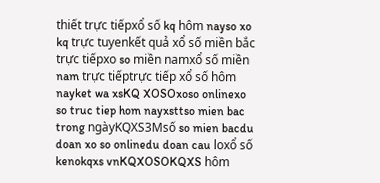thiết trực tiếpxổ số kq hôm nayso xo kq trực tuyenkết quả xổ số miền bắc trực tiếpxo so miền namxổ số miền nam trực tiếptrực tiếp xổ số hôm nayket wa xsKQ XOSOxoso onlinexo so truc tiep hom nayxsttso mien bac trong ngàyKQXS3Msố so mien bacdu doan xo so onlinedu doan cau loxổ số kenokqxs vnKQXOSOKQXS hôm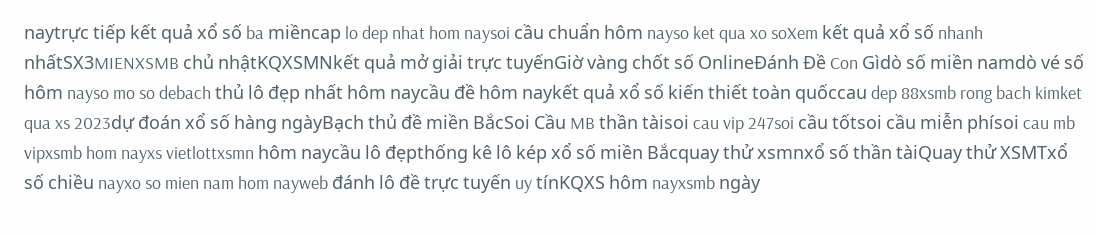naytrực tiếp kết quả xổ số ba miềncap lo dep nhat hom naysoi cầu chuẩn hôm nayso ket qua xo soXem kết quả xổ số nhanh nhấtSX3MIENXSMB chủ nhậtKQXSMNkết quả mở giải trực tuyếnGiờ vàng chốt số OnlineĐánh Đề Con Gìdò số miền namdò vé số hôm nayso mo so debach thủ lô đẹp nhất hôm naycầu đề hôm naykết quả xổ số kiến thiết toàn quốccau dep 88xsmb rong bach kimket qua xs 2023dự đoán xổ số hàng ngàyBạch thủ đề miền BắcSoi Cầu MB thần tàisoi cau vip 247soi cầu tốtsoi cầu miễn phísoi cau mb vipxsmb hom nayxs vietlottxsmn hôm naycầu lô đẹpthống kê lô kép xổ số miền Bắcquay thử xsmnxổ số thần tàiQuay thử XSMTxổ số chiều nayxo so mien nam hom nayweb đánh lô đề trực tuyến uy tínKQXS hôm nayxsmb ngày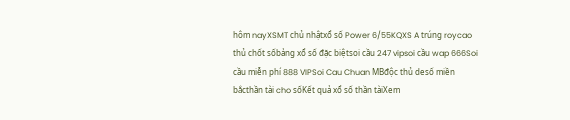hôm nayXSMT chủ nhậtxổ số Power 6/55KQXS A trúng roycao thủ chốt sốbảng xổ số đặc biệtsoi cầu 247 vipsoi cầu wap 666Soi cầu miễn phí 888 VIPSoi Cau Chuan MBđộc thủ desố miền bắcthần tài cho sốKết quả xổ số thần tàiXem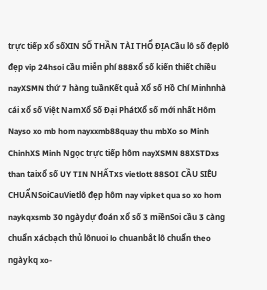trực tiếp xổ sốXIN SỐ THẦN TÀI THỔ ĐỊACầu lô số đẹplô đẹp vip 24hsoi cầu miễn phí 888xổ số kiến thiết chiều nayXSMN thứ 7 hàng tuầnKết quả Xổ số Hồ Chí Minhnhà cái xổ số Việt NamXổ Số Đại PhátXổ số mới nhất Hôm Nayso xo mb hom nayxxmb88quay thu mbXo so Minh ChinhXS Minh Ngọc trực tiếp hôm nayXSMN 88XSTDxs than taixổ số UY TIN NHẤTxs vietlott 88SOI CẦU SIÊU CHUẨNSoiCauVietlô đẹp hôm nay vipket qua so xo hom naykqxsmb 30 ngàydự đoán xổ số 3 miềnSoi cầu 3 càng chuẩn xácbạch thủ lônuoi lo chuanbắt lô chuẩn theo ngàykq xo-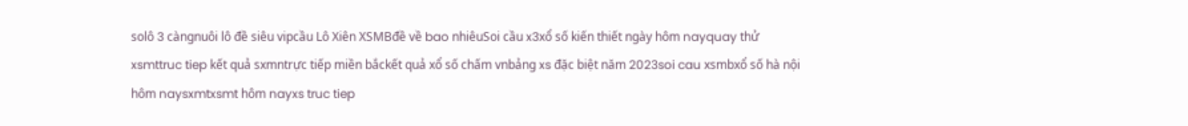solô 3 càngnuôi lô đề siêu vipcầu Lô Xiên XSMBđề về bao nhiêuSoi cầu x3xổ số kiến thiết ngày hôm nayquay thử xsmttruc tiep kết quả sxmntrực tiếp miền bắckết quả xổ số chấm vnbảng xs đặc biệt năm 2023soi cau xsmbxổ số hà nội hôm naysxmtxsmt hôm nayxs truc tiep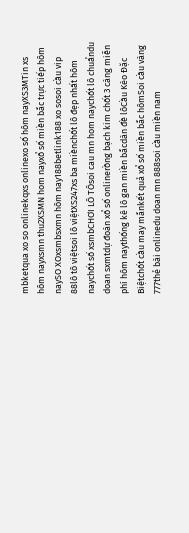mbketqua xo so onlinekqxs onlinexo số hôm nayXS3MTin xs hôm nayxsmn thu2XSMN hom nayxổ số miền bắc trực tiếp hôm naySO XOxsmbsxmn hôm nay188betlink188 xo sosoi cầu vip 88lô tô việtsoi lô việtXS247xs ba miềnchốt lô đẹp nhất hôm naychốt số xsmbCHƠI LÔ TÔsoi cau mn hom naychốt lô chuẩndu doan sxmtdự đoán xổ số onlinerồng bạch kim chốt 3 càng miễn phí hôm naythống kê lô gan miền bắcdàn đề lôCầu Kèo Đặc Biệtchốt cầu may mắnkết quả xổ số miền bắc hômSoi cầu vàng 777thẻ bài onlinedu doan mn 888soi cầu miền nam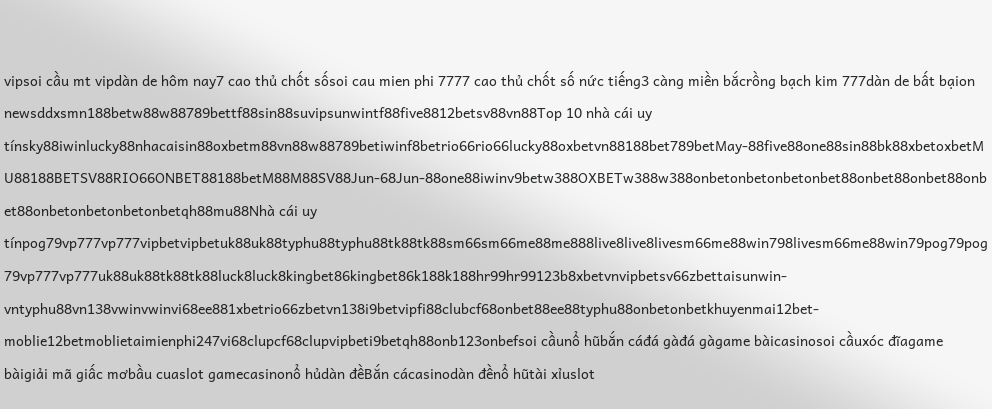vipsoi cầu mt vipdàn de hôm nay7 cao thủ chốt sốsoi cau mien phi 7777 cao thủ chốt số nức tiếng3 càng miền bắcrồng bạch kim 777dàn de bất bạion newsddxsmn188betw88w88789bettf88sin88suvipsunwintf88five8812betsv88vn88Top 10 nhà cái uy tínsky88iwinlucky88nhacaisin88oxbetm88vn88w88789betiwinf8betrio66rio66lucky88oxbetvn88188bet789betMay-88five88one88sin88bk88xbetoxbetMU88188BETSV88RIO66ONBET88188betM88M88SV88Jun-68Jun-88one88iwinv9betw388OXBETw388w388onbetonbetonbetonbet88onbet88onbet88onbet88onbetonbetonbetonbetqh88mu88Nhà cái uy tínpog79vp777vp777vipbetvipbetuk88uk88typhu88typhu88tk88tk88sm66sm66me88me888live8live8livesm66me88win798livesm66me88win79pog79pog79vp777vp777uk88uk88tk88tk88luck8luck8kingbet86kingbet86k188k188hr99hr99123b8xbetvnvipbetsv66zbettaisunwin-vntyphu88vn138vwinvwinvi68ee881xbetrio66zbetvn138i9betvipfi88clubcf68onbet88ee88typhu88onbetonbetkhuyenmai12bet-moblie12betmoblietaimienphi247vi68clupcf68clupvipbeti9betqh88onb123onbefsoi cầunổ hũbắn cáđá gàđá gàgame bàicasinosoi cầuxóc đĩagame bàigiải mã giấc mơbầu cuaslot gamecasinonổ hủdàn đềBắn cácasinodàn đềnổ hũtài xỉuslot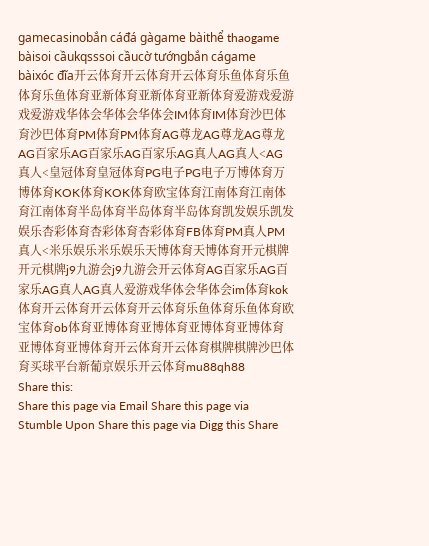gamecasinobắn cáđá gàgame bàithể thaogame bàisoi cầukqsssoi cầucờ tướngbắn cágame bàixóc đĩa开云体育开云体育开云体育乐鱼体育乐鱼体育乐鱼体育亚新体育亚新体育亚新体育爱游戏爱游戏爱游戏华体会华体会华体会IM体育IM体育沙巴体育沙巴体育PM体育PM体育AG尊龙AG尊龙AG尊龙AG百家乐AG百家乐AG百家乐AG真人AG真人<AG真人<皇冠体育皇冠体育PG电子PG电子万博体育万博体育KOK体育KOK体育欧宝体育江南体育江南体育江南体育半岛体育半岛体育半岛体育凯发娱乐凯发娱乐杏彩体育杏彩体育杏彩体育FB体育PM真人PM真人<米乐娱乐米乐娱乐天博体育天博体育开元棋牌开元棋牌j9九游会j9九游会开云体育AG百家乐AG百家乐AG真人AG真人爱游戏华体会华体会im体育kok体育开云体育开云体育开云体育乐鱼体育乐鱼体育欧宝体育ob体育亚博体育亚博体育亚博体育亚博体育亚博体育亚博体育开云体育开云体育棋牌棋牌沙巴体育买球平台新葡京娱乐开云体育mu88qh88
Share this:
Share this page via Email Share this page via Stumble Upon Share this page via Digg this Share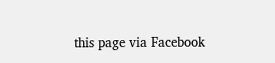this page via Facebook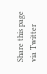Share this page via Twitter